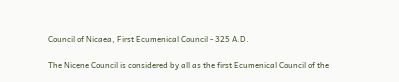Council of Nicaea, First Ecumenical Council - 325 A.D.

The Nicene Council is considered by all as the first Ecumenical Council of the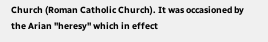Church (Roman Catholic Church). It was occasioned by the Arian "heresy" which in effect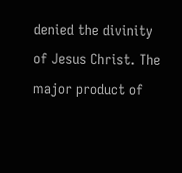denied the divinity of Jesus Christ. The major product of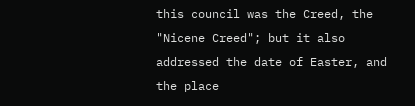this council was the Creed, the "Nicene Creed"; but it also addressed the date of Easter, and the place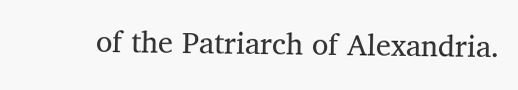of the Patriarch of Alexandria.